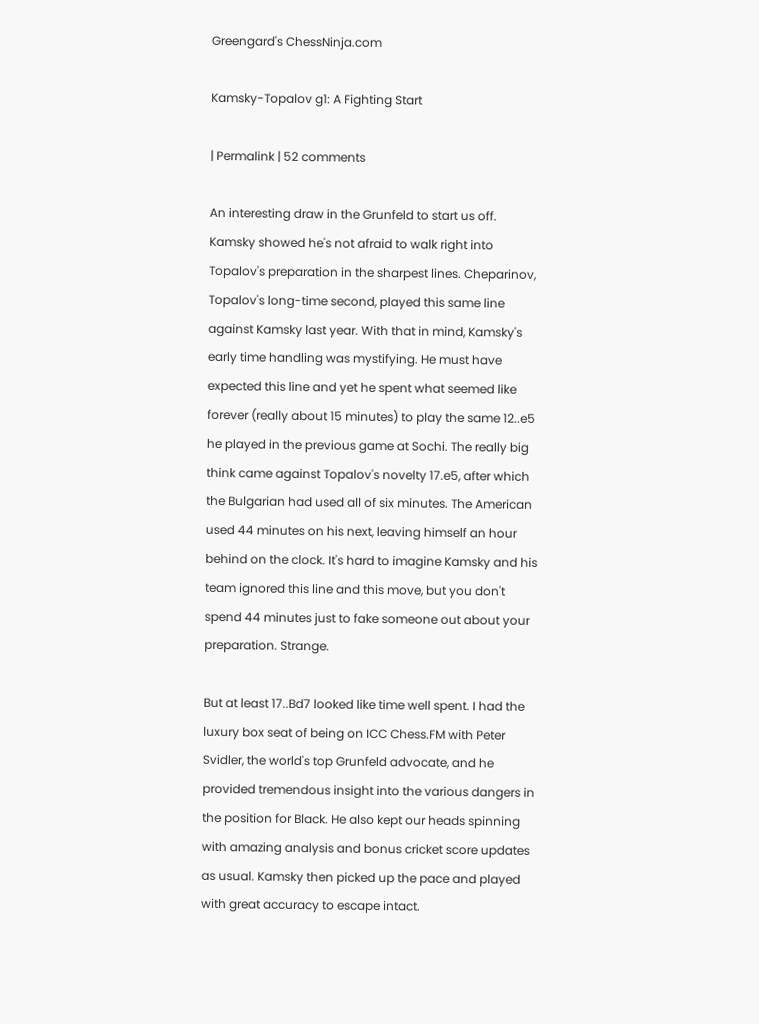Greengard's ChessNinja.com

Kamsky-Topalov g1: A Fighting Start

| Permalink | 52 comments

An interesting draw in the Grunfeld to start us off. Kamsky showed he's not afraid to walk right into Topalov's preparation in the sharpest lines. Cheparinov, Topalov's long-time second, played this same line against Kamsky last year. With that in mind, Kamsky's early time handling was mystifying. He must have expected this line and yet he spent what seemed like forever (really about 15 minutes) to play the same 12..e5 he played in the previous game at Sochi. The really big think came against Topalov's novelty 17.e5, after which the Bulgarian had used all of six minutes. The American used 44 minutes on his next, leaving himself an hour behind on the clock. It's hard to imagine Kamsky and his team ignored this line and this move, but you don't spend 44 minutes just to fake someone out about your preparation. Strange.

But at least 17..Bd7 looked like time well spent. I had the luxury box seat of being on ICC Chess.FM with Peter Svidler, the world's top Grunfeld advocate, and he provided tremendous insight into the various dangers in the position for Black. He also kept our heads spinning with amazing analysis and bonus cricket score updates as usual. Kamsky then picked up the pace and played with great accuracy to escape intact.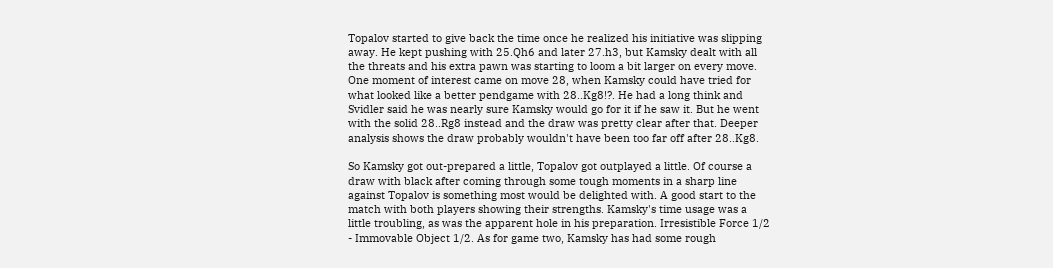Topalov started to give back the time once he realized his initiative was slipping away. He kept pushing with 25.Qh6 and later 27.h3, but Kamsky dealt with all the threats and his extra pawn was starting to loom a bit larger on every move. One moment of interest came on move 28, when Kamsky could have tried for what looked like a better pendgame with 28..Kg8!?. He had a long think and Svidler said he was nearly sure Kamsky would go for it if he saw it. But he went with the solid 28..Rg8 instead and the draw was pretty clear after that. Deeper analysis shows the draw probably wouldn't have been too far off after 28..Kg8.

So Kamsky got out-prepared a little, Topalov got outplayed a little. Of course a draw with black after coming through some tough moments in a sharp line against Topalov is something most would be delighted with. A good start to the match with both players showing their strengths. Kamsky's time usage was a little troubling, as was the apparent hole in his preparation. Irresistible Force 1/2 - Immovable Object 1/2. As for game two, Kamsky has had some rough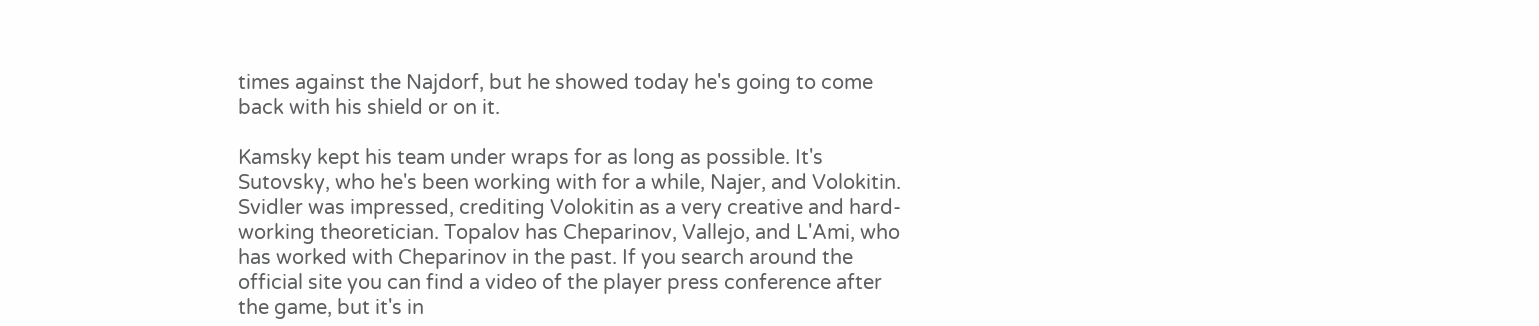times against the Najdorf, but he showed today he's going to come back with his shield or on it.

Kamsky kept his team under wraps for as long as possible. It's Sutovsky, who he's been working with for a while, Najer, and Volokitin. Svidler was impressed, crediting Volokitin as a very creative and hard-working theoretician. Topalov has Cheparinov, Vallejo, and L'Ami, who has worked with Cheparinov in the past. If you search around the official site you can find a video of the player press conference after the game, but it's in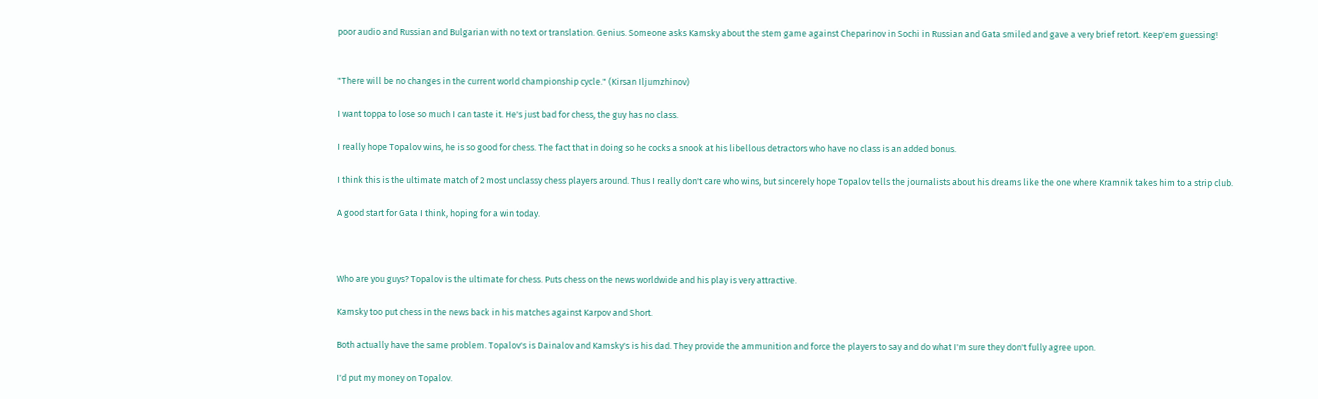poor audio and Russian and Bulgarian with no text or translation. Genius. Someone asks Kamsky about the stem game against Cheparinov in Sochi in Russian and Gata smiled and gave a very brief retort. Keep'em guessing!


"There will be no changes in the current world championship cycle." (Kirsan Iljumzhinov)

I want toppa to lose so much I can taste it. He's just bad for chess, the guy has no class.

I really hope Topalov wins, he is so good for chess. The fact that in doing so he cocks a snook at his libellous detractors who have no class is an added bonus.

I think this is the ultimate match of 2 most unclassy chess players around. Thus I really don't care who wins, but sincerely hope Topalov tells the journalists about his dreams like the one where Kramnik takes him to a strip club.

A good start for Gata I think, hoping for a win today.



Who are you guys? Topalov is the ultimate for chess. Puts chess on the news worldwide and his play is very attractive.

Kamsky too put chess in the news back in his matches against Karpov and Short.

Both actually have the same problem. Topalov's is Dainalov and Kamsky's is his dad. They provide the ammunition and force the players to say and do what I'm sure they don't fully agree upon.

I'd put my money on Topalov.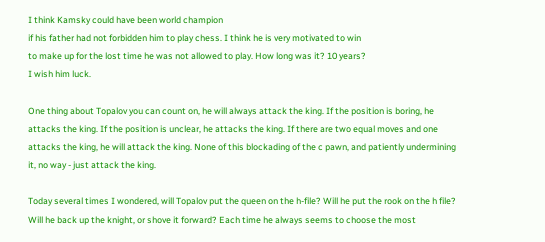I think Kamsky could have been world champion
if his father had not forbidden him to play chess. I think he is very motivated to win
to make up for the lost time he was not allowed to play. How long was it? 10 years?
I wish him luck.

One thing about Topalov you can count on, he will always attack the king. If the position is boring, he attacks the king. If the position is unclear, he attacks the king. If there are two equal moves and one attacks the king, he will attack the king. None of this blockading of the c pawn, and patiently undermining it, no way - just attack the king.

Today several times I wondered, will Topalov put the queen on the h-file? Will he put the rook on the h file? Will he back up the knight, or shove it forward? Each time he always seems to choose the most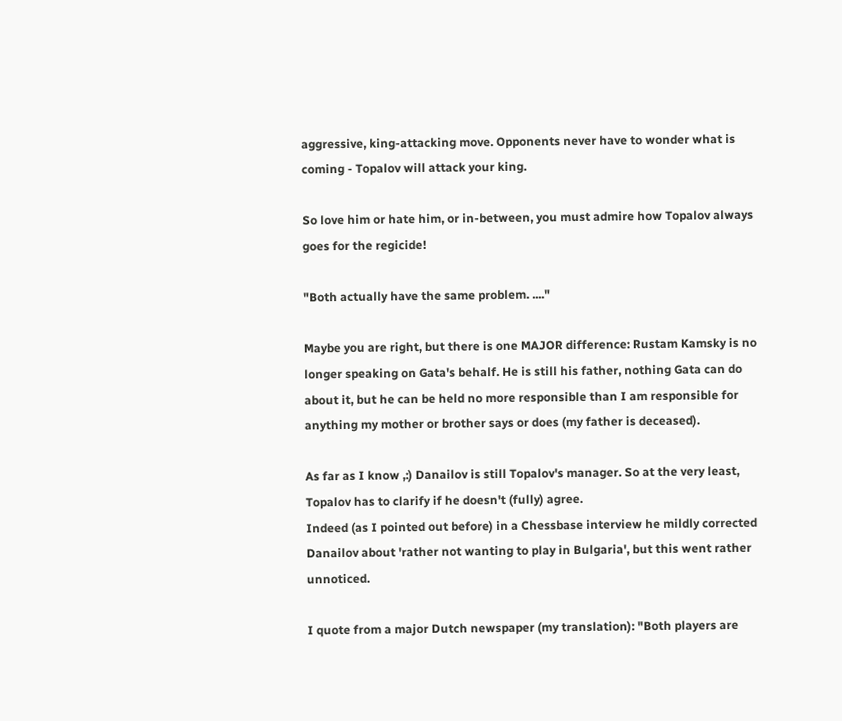aggressive, king-attacking move. Opponents never have to wonder what is coming - Topalov will attack your king.

So love him or hate him, or in-between, you must admire how Topalov always goes for the regicide!

"Both actually have the same problem. ...."

Maybe you are right, but there is one MAJOR difference: Rustam Kamsky is no longer speaking on Gata's behalf. He is still his father, nothing Gata can do about it, but he can be held no more responsible than I am responsible for anything my mother or brother says or does (my father is deceased).

As far as I know ,:) Danailov is still Topalov's manager. So at the very least, Topalov has to clarify if he doesn't (fully) agree.
Indeed (as I pointed out before) in a Chessbase interview he mildly corrected Danailov about 'rather not wanting to play in Bulgaria', but this went rather unnoticed.

I quote from a major Dutch newspaper (my translation): "Both players are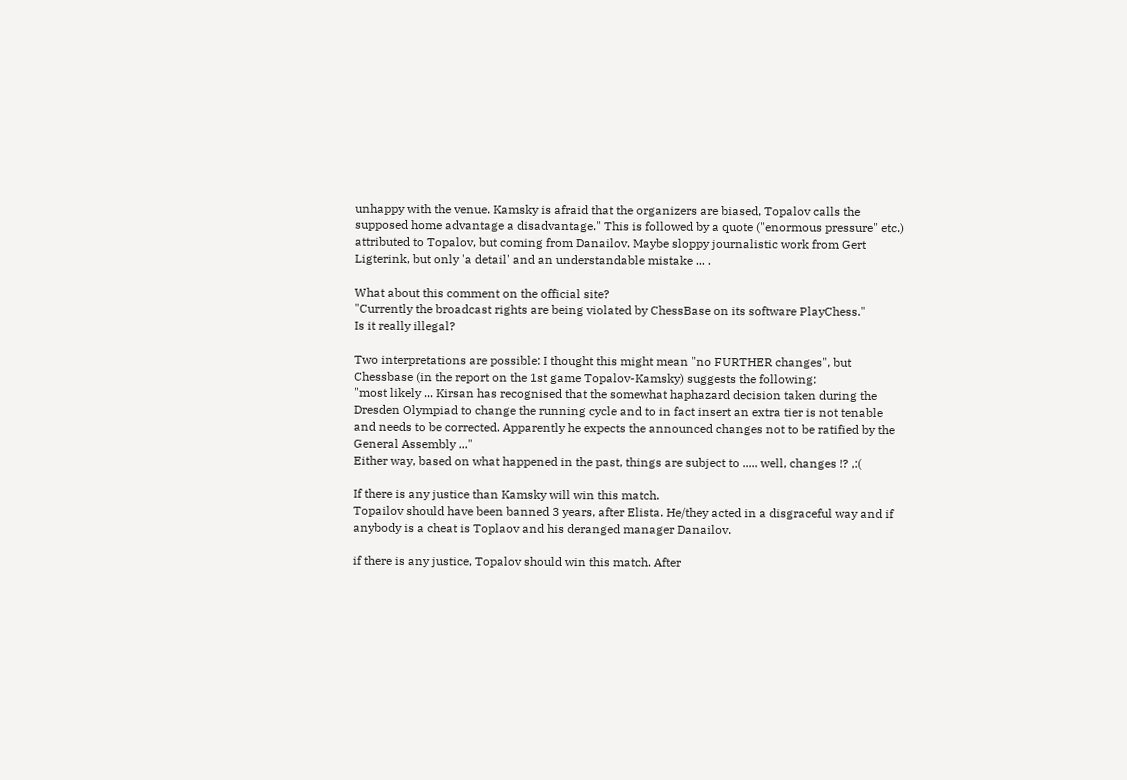unhappy with the venue. Kamsky is afraid that the organizers are biased, Topalov calls the supposed home advantage a disadvantage." This is followed by a quote ("enormous pressure" etc.) attributed to Topalov, but coming from Danailov. Maybe sloppy journalistic work from Gert Ligterink, but only 'a detail' and an understandable mistake ... .

What about this comment on the official site?
"Currently the broadcast rights are being violated by ChessBase on its software PlayChess."
Is it really illegal?

Two interpretations are possible: I thought this might mean "no FURTHER changes", but Chessbase (in the report on the 1st game Topalov-Kamsky) suggests the following:
"most likely ... Kirsan has recognised that the somewhat haphazard decision taken during the Dresden Olympiad to change the running cycle and to in fact insert an extra tier is not tenable and needs to be corrected. Apparently he expects the announced changes not to be ratified by the General Assembly ..."
Either way, based on what happened in the past, things are subject to ..... well, changes !? ,:(

If there is any justice than Kamsky will win this match.
Topailov should have been banned 3 years, after Elista. He/they acted in a disgraceful way and if anybody is a cheat is Toplaov and his deranged manager Danailov.

if there is any justice, Topalov should win this match. After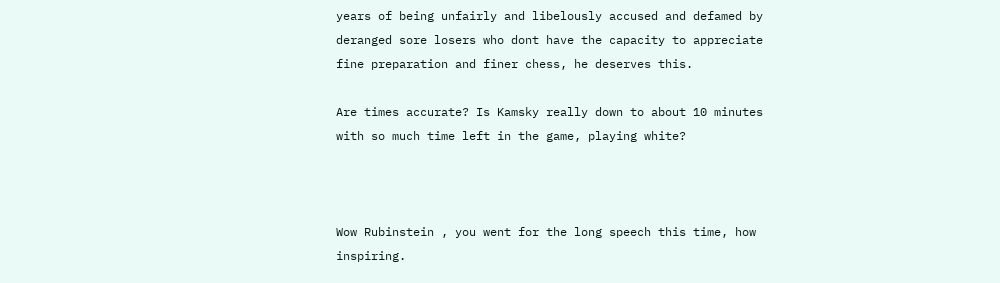years of being unfairly and libelously accused and defamed by deranged sore losers who dont have the capacity to appreciate fine preparation and finer chess, he deserves this.

Are times accurate? Is Kamsky really down to about 10 minutes with so much time left in the game, playing white?



Wow Rubinstein , you went for the long speech this time, how inspiring.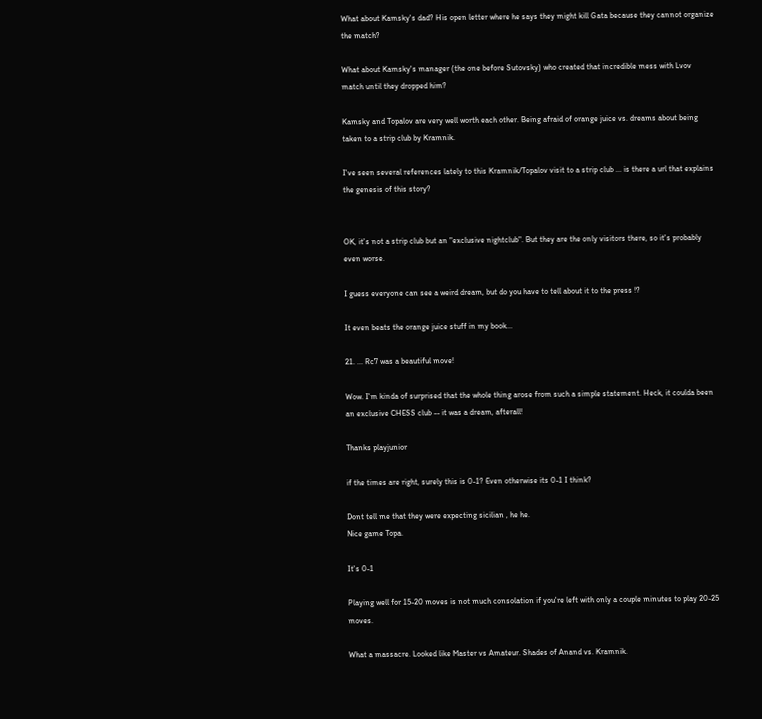What about Kamsky's dad? His open letter where he says they might kill Gata because they cannot organize the match?

What about Kamsky's manager (the one before Sutovsky) who created that incredible mess with Lvov match until they dropped him?

Kamsky and Topalov are very well worth each other. Being afraid of orange juice vs. dreams about being taken to a strip club by Kramnik.

I've seen several references lately to this Kramnik/Topalov visit to a strip club ... is there a url that explains the genesis of this story?


OK, it's not a strip club but an "exclusive nightclub". But they are the only visitors there, so it's probably even worse.

I guess everyone can see a weird dream, but do you have to tell about it to the press !?

It even beats the orange juice stuff in my book...

21. ... Rc7 was a beautiful move!

Wow. I'm kinda of surprised that the whole thing arose from such a simple statement. Heck, it coulda been an exclusive CHESS club -- it was a dream, afterall!

Thanks playjunior

if the times are right, surely this is 0-1? Even otherwise its 0-1 I think?

Dont tell me that they were expecting sicilian , he he.
Nice game Topa.

It's 0-1

Playing well for 15-20 moves is not much consolation if you're left with only a couple minutes to play 20-25 moves.

What a massacre. Looked like Master vs Amateur. Shades of Anand vs. Kramnik.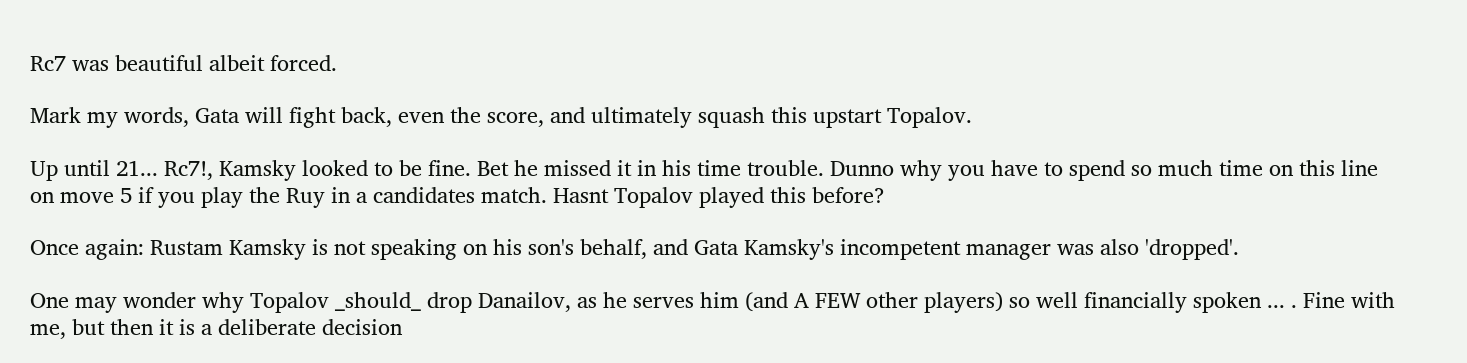Rc7 was beautiful albeit forced.

Mark my words, Gata will fight back, even the score, and ultimately squash this upstart Topalov.

Up until 21... Rc7!, Kamsky looked to be fine. Bet he missed it in his time trouble. Dunno why you have to spend so much time on this line on move 5 if you play the Ruy in a candidates match. Hasnt Topalov played this before?

Once again: Rustam Kamsky is not speaking on his son's behalf, and Gata Kamsky's incompetent manager was also 'dropped'.

One may wonder why Topalov _should_ drop Danailov, as he serves him (and A FEW other players) so well financially spoken ... . Fine with me, but then it is a deliberate decision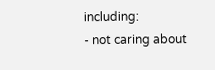including:
- not caring about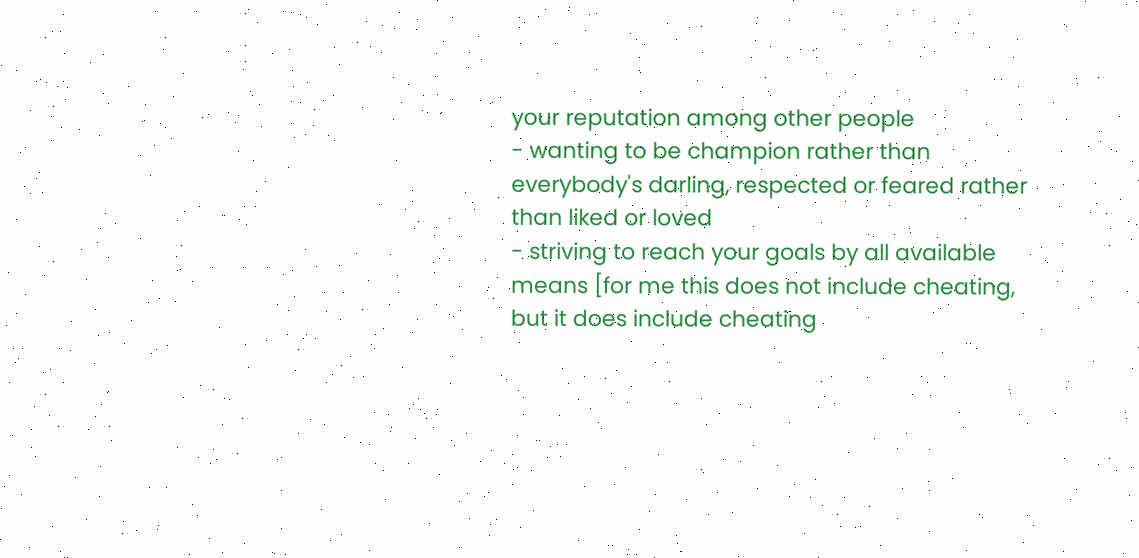your reputation among other people
- wanting to be champion rather than everybody's darling, respected or feared rather than liked or loved
- striving to reach your goals by all available means [for me this does not include cheating, but it does include cheating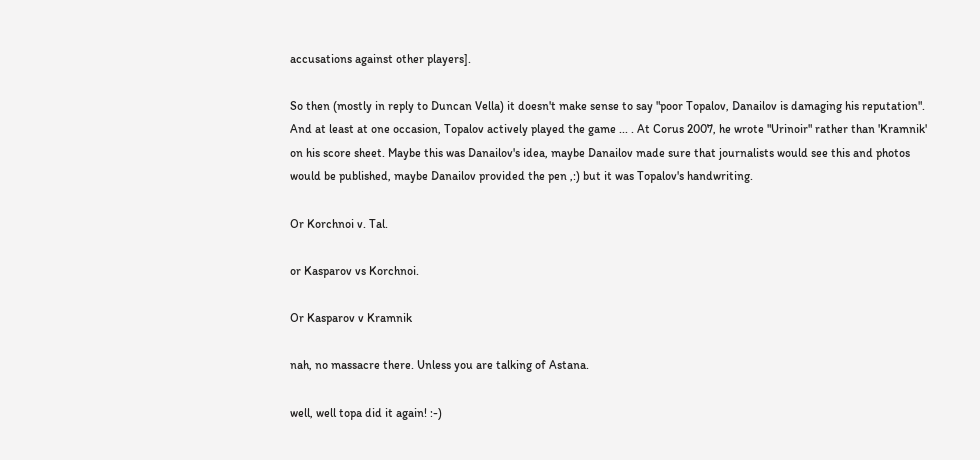accusations against other players].

So then (mostly in reply to Duncan Vella) it doesn't make sense to say "poor Topalov, Danailov is damaging his reputation". And at least at one occasion, Topalov actively played the game ... . At Corus 2007, he wrote "Urinoir" rather than 'Kramnik' on his score sheet. Maybe this was Danailov's idea, maybe Danailov made sure that journalists would see this and photos would be published, maybe Danailov provided the pen ,:) but it was Topalov's handwriting.

Or Korchnoi v. Tal.

or Kasparov vs Korchnoi.

Or Kasparov v Kramnik

nah, no massacre there. Unless you are talking of Astana.

well, well topa did it again! :-)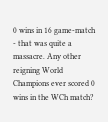0 wins in 16 game-match - that was quite a massacre. Any other reigning World Champions ever scored 0 wins in the WCh match?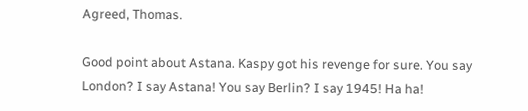Agreed, Thomas.

Good point about Astana. Kaspy got his revenge for sure. You say London? I say Astana! You say Berlin? I say 1945! Ha ha!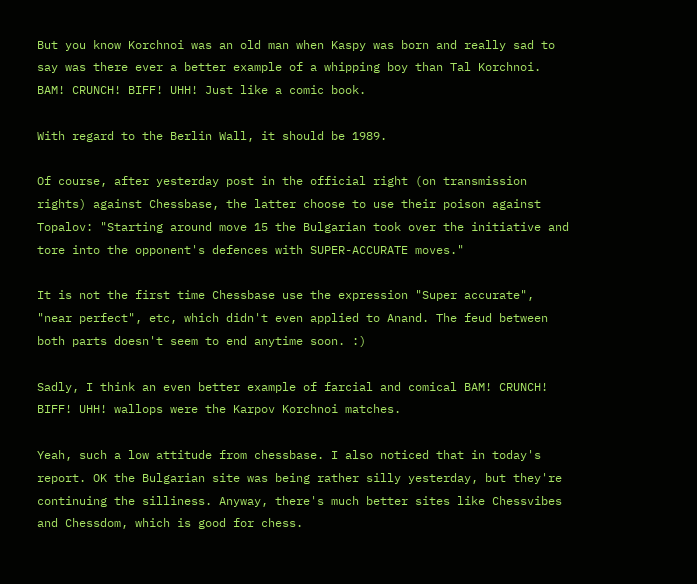But you know Korchnoi was an old man when Kaspy was born and really sad to say was there ever a better example of a whipping boy than Tal Korchnoi. BAM! CRUNCH! BIFF! UHH! Just like a comic book.

With regard to the Berlin Wall, it should be 1989.

Of course, after yesterday post in the official right (on transmission rights) against Chessbase, the latter choose to use their poison against Topalov: "Starting around move 15 the Bulgarian took over the initiative and tore into the opponent's defences with SUPER-ACCURATE moves."

It is not the first time Chessbase use the expression "Super accurate", "near perfect", etc, which didn't even applied to Anand. The feud between both parts doesn't seem to end anytime soon. :)

Sadly, I think an even better example of farcial and comical BAM! CRUNCH! BIFF! UHH! wallops were the Karpov Korchnoi matches.

Yeah, such a low attitude from chessbase. I also noticed that in today's report. OK the Bulgarian site was being rather silly yesterday, but they're continuing the silliness. Anyway, there's much better sites like Chessvibes and Chessdom, which is good for chess.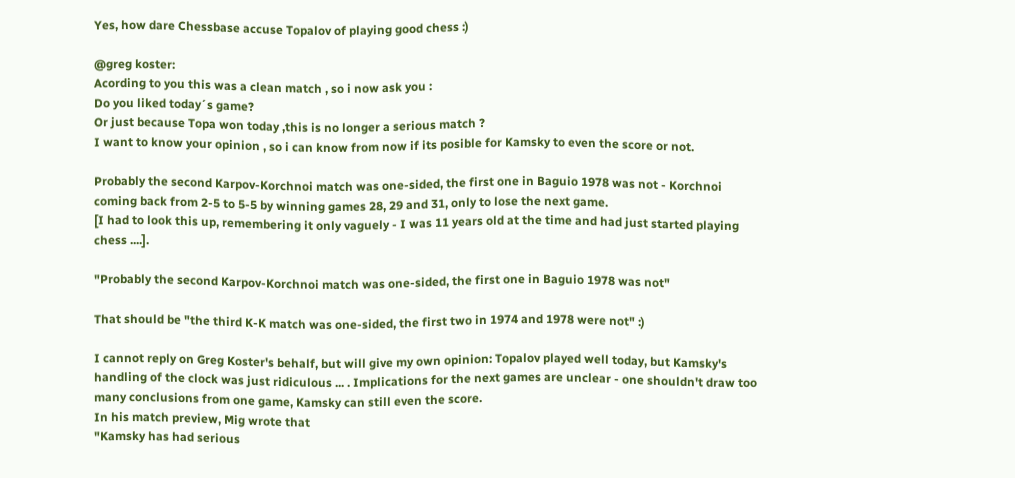Yes, how dare Chessbase accuse Topalov of playing good chess :)

@greg koster:
Acording to you this was a clean match , so i now ask you :
Do you liked today´s game?
Or just because Topa won today ,this is no longer a serious match ?
I want to know your opinion , so i can know from now if its posible for Kamsky to even the score or not.

Probably the second Karpov-Korchnoi match was one-sided, the first one in Baguio 1978 was not - Korchnoi coming back from 2-5 to 5-5 by winning games 28, 29 and 31, only to lose the next game.
[I had to look this up, remembering it only vaguely - I was 11 years old at the time and had just started playing chess ....].

"Probably the second Karpov-Korchnoi match was one-sided, the first one in Baguio 1978 was not"

That should be "the third K-K match was one-sided, the first two in 1974 and 1978 were not" :)

I cannot reply on Greg Koster's behalf, but will give my own opinion: Topalov played well today, but Kamsky's handling of the clock was just ridiculous ... . Implications for the next games are unclear - one shouldn't draw too many conclusions from one game, Kamsky can still even the score.
In his match preview, Mig wrote that
"Kamsky has had serious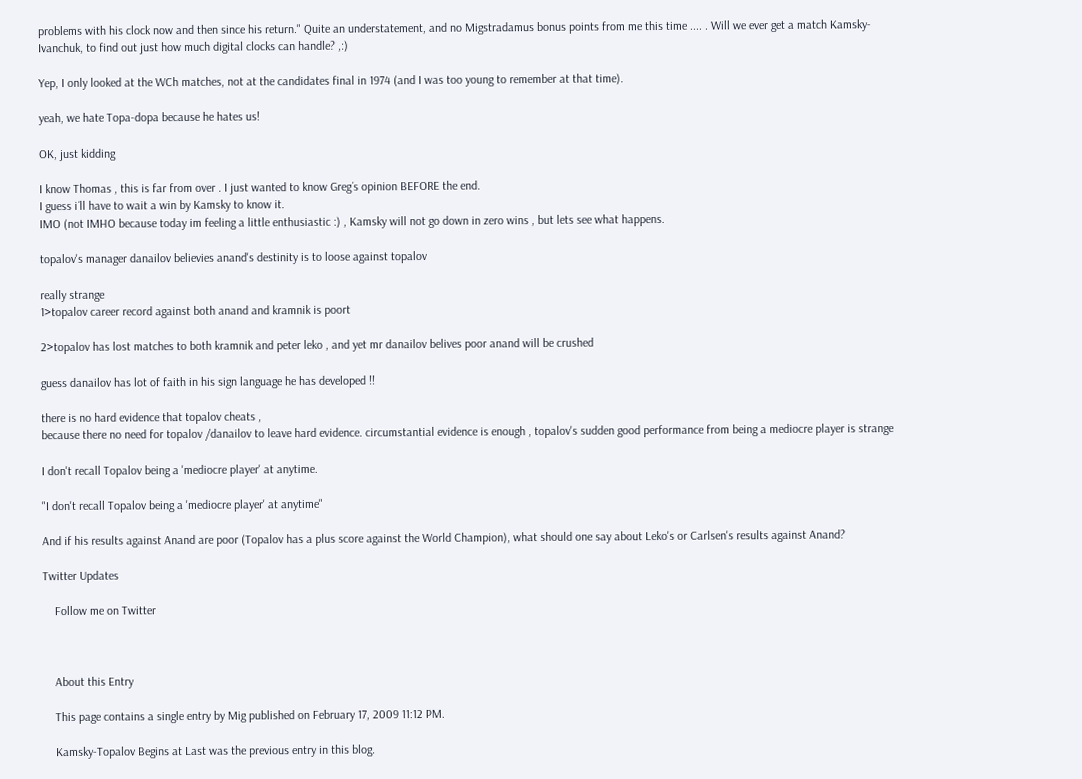problems with his clock now and then since his return." Quite an understatement, and no Migstradamus bonus points from me this time .... . Will we ever get a match Kamsky-Ivanchuk, to find out just how much digital clocks can handle? ,:)

Yep, I only looked at the WCh matches, not at the candidates final in 1974 (and I was too young to remember at that time).

yeah, we hate Topa-dopa because he hates us!

OK, just kidding

I know Thomas , this is far from over . I just wanted to know Greg´s opinion BEFORE the end.
I guess i´ll have to wait a win by Kamsky to know it.
IMO (not IMHO because today im feeling a little enthusiastic :) , Kamsky will not go down in zero wins , but lets see what happens.

topalov's manager danailov believies anand's destinity is to loose against topalov

really strange
1>topalov career record against both anand and kramnik is poort

2>topalov has lost matches to both kramnik and peter leko , and yet mr danailov belives poor anand will be crushed

guess danailov has lot of faith in his sign language he has developed !!

there is no hard evidence that topalov cheats ,
because there no need for topalov /danailov to leave hard evidence. circumstantial evidence is enough , topalov's sudden good performance from being a mediocre player is strange

I don't recall Topalov being a 'mediocre player' at anytime.

"I don't recall Topalov being a 'mediocre player' at anytime"

And if his results against Anand are poor (Topalov has a plus score against the World Champion), what should one say about Leko's or Carlsen's results against Anand?

Twitter Updates

    Follow me on Twitter



    About this Entry

    This page contains a single entry by Mig published on February 17, 2009 11:12 PM.

    Kamsky-Topalov Begins at Last was the previous entry in this blog.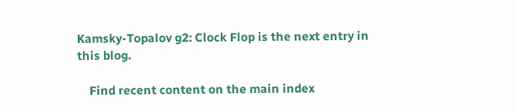Kamsky-Topalov g2: Clock Flop is the next entry in this blog.

    Find recent content on the main index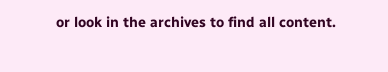or look in the archives to find all content.